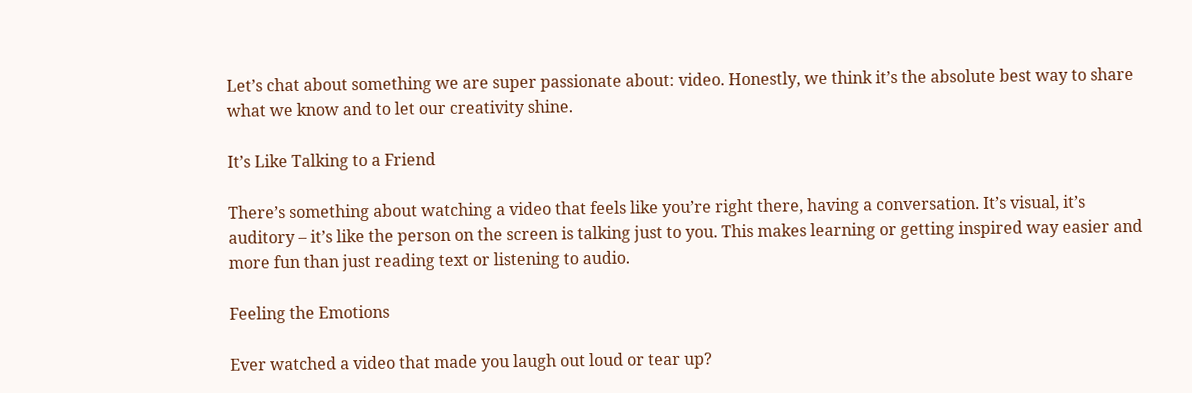Let’s chat about something we are super passionate about: video. Honestly, we think it’s the absolute best way to share what we know and to let our creativity shine.

It’s Like Talking to a Friend

There’s something about watching a video that feels like you’re right there, having a conversation. It’s visual, it’s auditory – it’s like the person on the screen is talking just to you. This makes learning or getting inspired way easier and more fun than just reading text or listening to audio.

Feeling the Emotions

Ever watched a video that made you laugh out loud or tear up?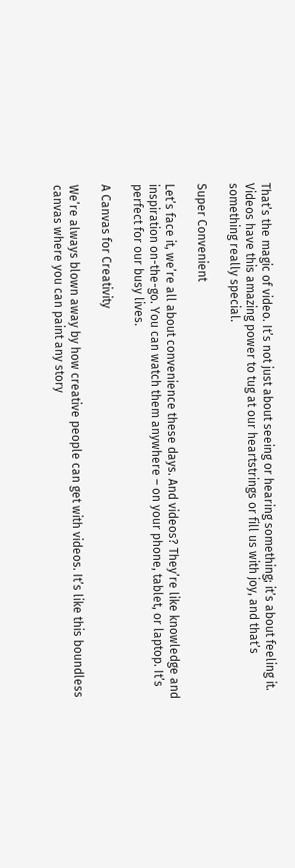That’s the magic of video. It’s not just about seeing or hearing something; it’s about feeling it. Videos have this amazing power to tug at our heartstrings or fill us with joy, and that’s something really special.

Super Convenient

Let’s face it, we’re all about convenience these days. And videos? They’re like knowledge and inspiration on-the-go. You can watch them anywhere – on your phone, tablet, or laptop. It’s perfect for our busy lives.

A Canvas for Creativity

We’re always blown away by how creative people can get with videos. It’s like this boundless canvas where you can paint any story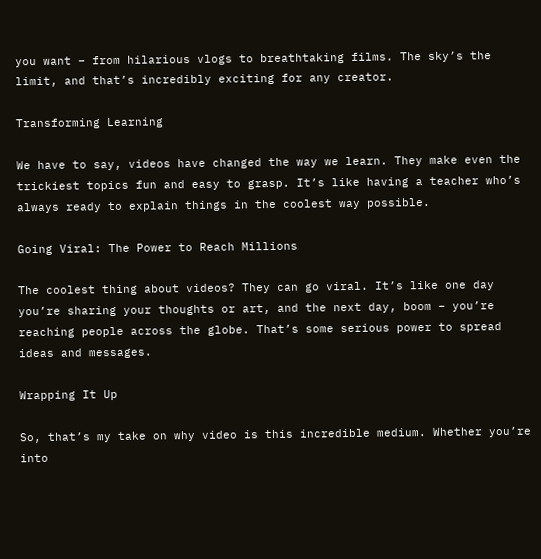you want – from hilarious vlogs to breathtaking films. The sky’s the limit, and that’s incredibly exciting for any creator.

Transforming Learning

We have to say, videos have changed the way we learn. They make even the trickiest topics fun and easy to grasp. It’s like having a teacher who’s always ready to explain things in the coolest way possible.

Going Viral: The Power to Reach Millions

The coolest thing about videos? They can go viral. It’s like one day you’re sharing your thoughts or art, and the next day, boom – you’re reaching people across the globe. That’s some serious power to spread ideas and messages.

Wrapping It Up

So, that’s my take on why video is this incredible medium. Whether you’re into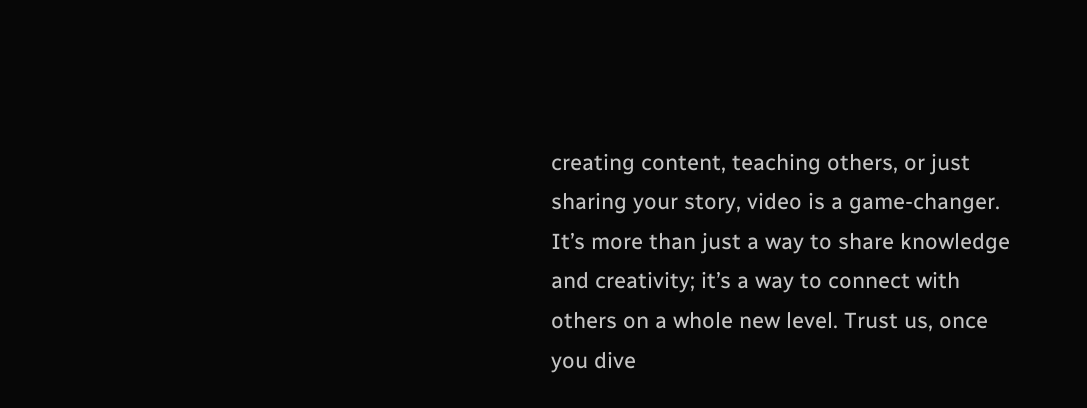creating content, teaching others, or just sharing your story, video is a game-changer. It’s more than just a way to share knowledge and creativity; it’s a way to connect with others on a whole new level. Trust us, once you dive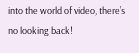into the world of video, there’s no looking back!